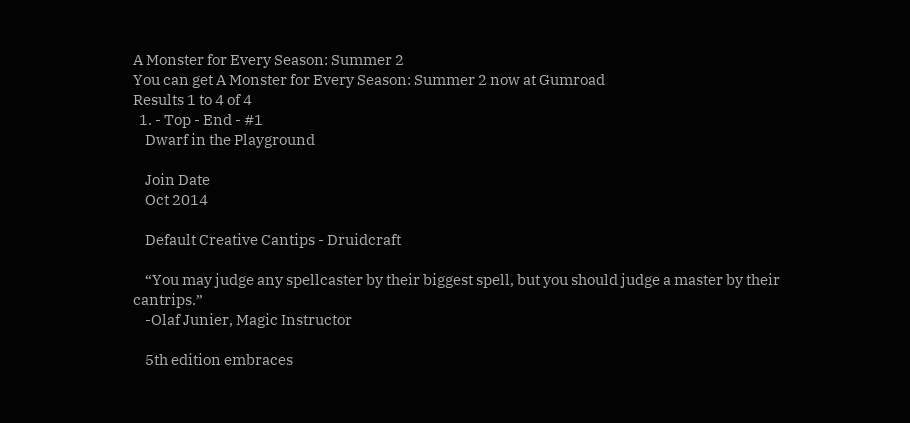A Monster for Every Season: Summer 2
You can get A Monster for Every Season: Summer 2 now at Gumroad
Results 1 to 4 of 4
  1. - Top - End - #1
    Dwarf in the Playground

    Join Date
    Oct 2014

    Default Creative Cantips - Druidcraft

    “You may judge any spellcaster by their biggest spell, but you should judge a master by their cantrips.”
    -Olaf Junier, Magic Instructor

    5th edition embraces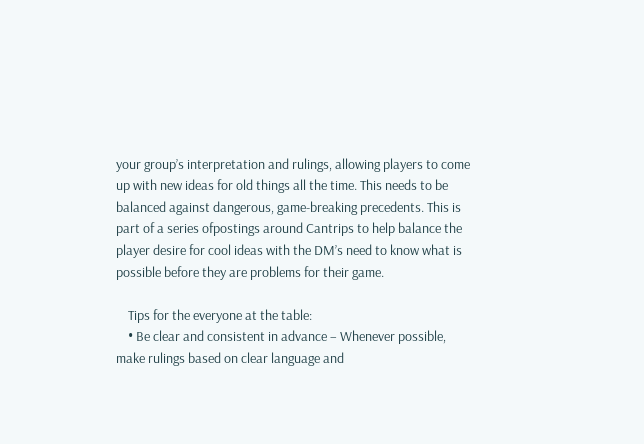your group’s interpretation and rulings, allowing players to come up with new ideas for old things all the time. This needs to be balanced against dangerous, game-breaking precedents. This is part of a series ofpostings around Cantrips to help balance the player desire for cool ideas with the DM’s need to know what is possible before they are problems for their game.

    Tips for the everyone at the table:
    • Be clear and consistent in advance – Whenever possible, make rulings based on clear language and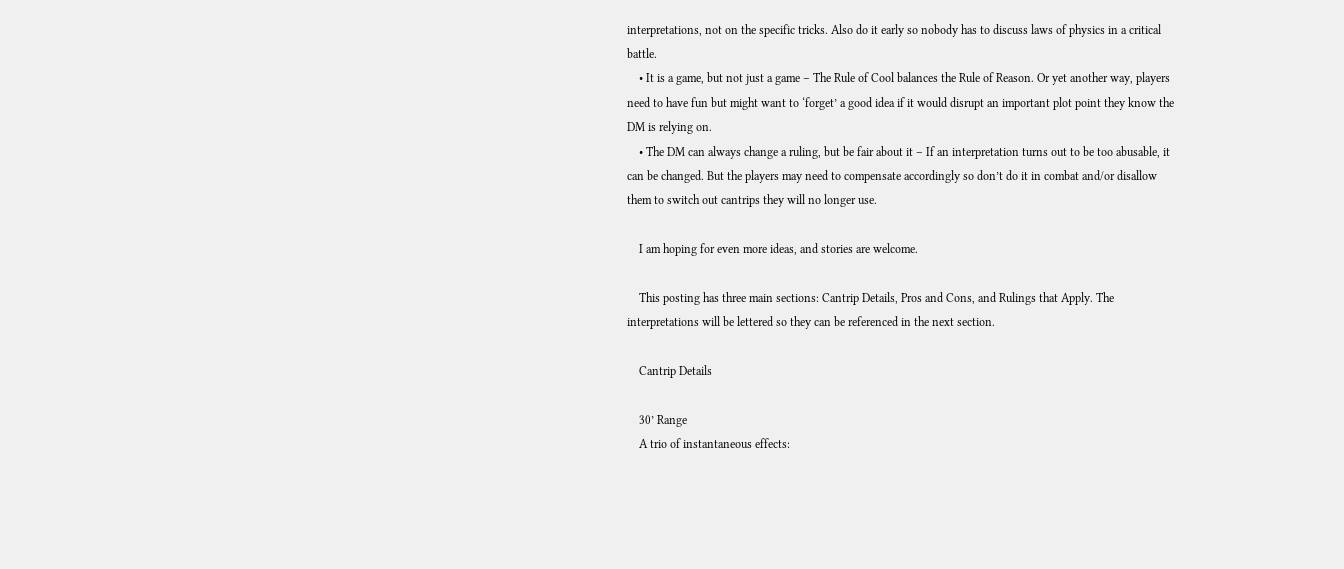interpretations, not on the specific tricks. Also do it early so nobody has to discuss laws of physics in a critical battle.
    • It is a game, but not just a game – The Rule of Cool balances the Rule of Reason. Or yet another way, players need to have fun but might want to ‘forget’ a good idea if it would disrupt an important plot point they know the DM is relying on.
    • The DM can always change a ruling, but be fair about it – If an interpretation turns out to be too abusable, it can be changed. But the players may need to compensate accordingly so don’t do it in combat and/or disallow them to switch out cantrips they will no longer use.

    I am hoping for even more ideas, and stories are welcome.

    This posting has three main sections: Cantrip Details, Pros and Cons, and Rulings that Apply. The interpretations will be lettered so they can be referenced in the next section.

    Cantrip Details

    30’ Range
    A trio of instantaneous effects: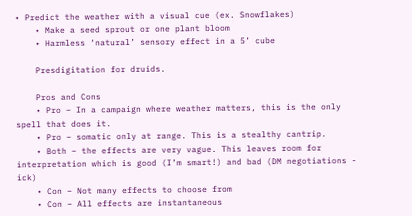• Predict the weather with a visual cue (ex. Snowflakes)
    • Make a seed sprout or one plant bloom
    • Harmless ‘natural’ sensory effect in a 5’ cube

    Presdigitation for druids.

    Pros and Cons
    • Pro – In a campaign where weather matters, this is the only spell that does it.
    • Pro – somatic only at range. This is a stealthy cantrip.
    • Both – the effects are very vague. This leaves room for interpretation which is good (I’m smart!) and bad (DM negotiations - ick)
    • Con – Not many effects to choose from
    • Con – All effects are instantaneous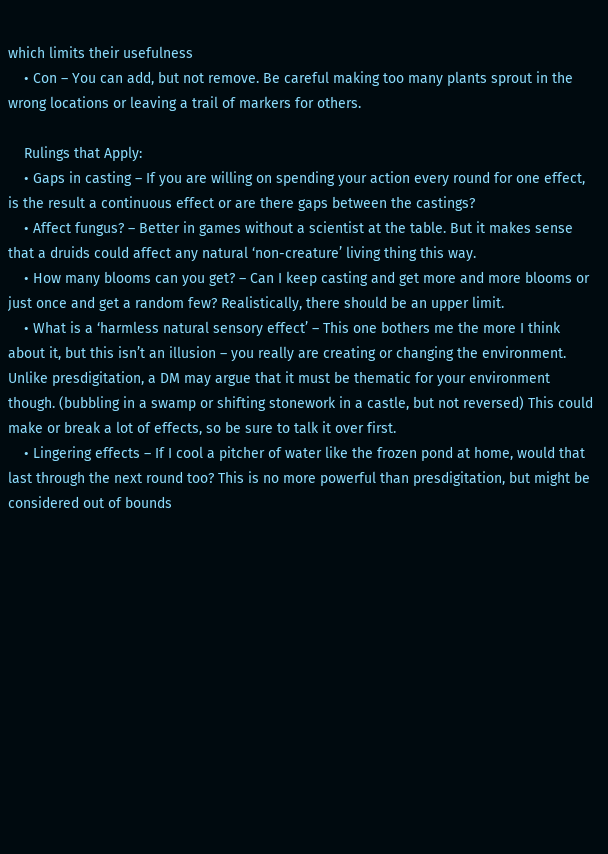which limits their usefulness
    • Con – You can add, but not remove. Be careful making too many plants sprout in the wrong locations or leaving a trail of markers for others.

    Rulings that Apply:
    • Gaps in casting – If you are willing on spending your action every round for one effect, is the result a continuous effect or are there gaps between the castings?
    • Affect fungus? – Better in games without a scientist at the table. But it makes sense that a druids could affect any natural ‘non-creature’ living thing this way.
    • How many blooms can you get? – Can I keep casting and get more and more blooms or just once and get a random few? Realistically, there should be an upper limit.
    • What is a ‘harmless natural sensory effect’ – This one bothers me the more I think about it, but this isn’t an illusion – you really are creating or changing the environment. Unlike presdigitation, a DM may argue that it must be thematic for your environment though. (bubbling in a swamp or shifting stonework in a castle, but not reversed) This could make or break a lot of effects, so be sure to talk it over first.
    • Lingering effects – If I cool a pitcher of water like the frozen pond at home, would that last through the next round too? This is no more powerful than presdigitation, but might be considered out of bounds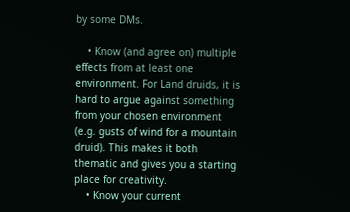by some DMs.

    • Know (and agree on) multiple effects from at least one environment. For Land druids, it is hard to argue against something from your chosen environment (e.g. gusts of wind for a mountain druid). This makes it both thematic and gives you a starting place for creativity.
    • Know your current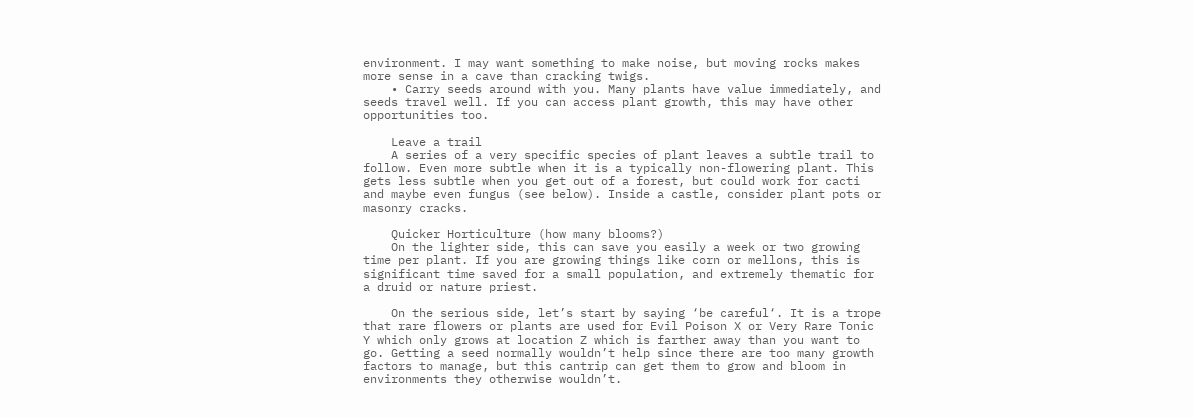environment. I may want something to make noise, but moving rocks makes more sense in a cave than cracking twigs.
    • Carry seeds around with you. Many plants have value immediately, and seeds travel well. If you can access plant growth, this may have other opportunities too.

    Leave a trail
    A series of a very specific species of plant leaves a subtle trail to follow. Even more subtle when it is a typically non-flowering plant. This gets less subtle when you get out of a forest, but could work for cacti and maybe even fungus (see below). Inside a castle, consider plant pots or masonry cracks.

    Quicker Horticulture (how many blooms?)
    On the lighter side, this can save you easily a week or two growing time per plant. If you are growing things like corn or mellons, this is significant time saved for a small population, and extremely thematic for a druid or nature priest.

    On the serious side, let’s start by saying ‘be careful‘. It is a trope that rare flowers or plants are used for Evil Poison X or Very Rare Tonic Y which only grows at location Z which is farther away than you want to go. Getting a seed normally wouldn’t help since there are too many growth factors to manage, but this cantrip can get them to grow and bloom in environments they otherwise wouldn’t.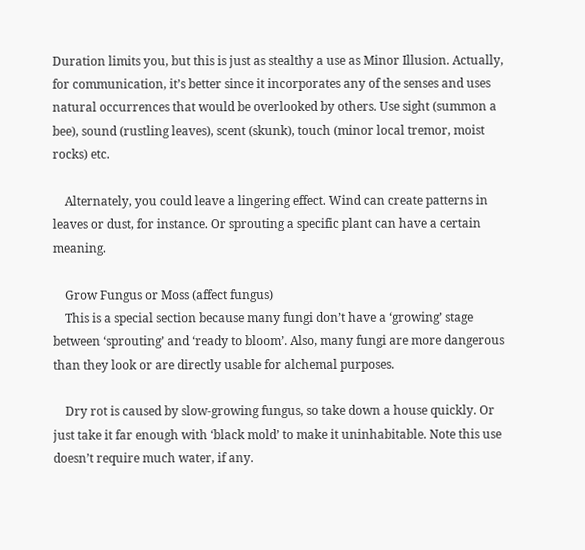Duration limits you, but this is just as stealthy a use as Minor Illusion. Actually, for communication, it’s better since it incorporates any of the senses and uses natural occurrences that would be overlooked by others. Use sight (summon a bee), sound (rustling leaves), scent (skunk), touch (minor local tremor, moist rocks) etc.

    Alternately, you could leave a lingering effect. Wind can create patterns in leaves or dust, for instance. Or sprouting a specific plant can have a certain meaning.

    Grow Fungus or Moss (affect fungus)
    This is a special section because many fungi don’t have a ‘growing’ stage between ‘sprouting’ and ‘ready to bloom’. Also, many fungi are more dangerous than they look or are directly usable for alchemal purposes.

    Dry rot is caused by slow-growing fungus, so take down a house quickly. Or just take it far enough with ‘black mold’ to make it uninhabitable. Note this use doesn’t require much water, if any.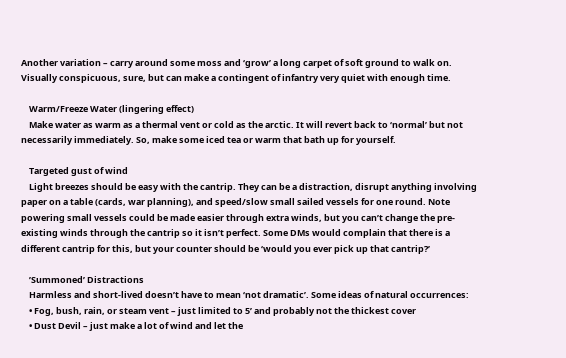Another variation – carry around some moss and ‘grow’ a long carpet of soft ground to walk on. Visually conspicuous, sure, but can make a contingent of infantry very quiet with enough time.

    Warm/Freeze Water (lingering effect)
    Make water as warm as a thermal vent or cold as the arctic. It will revert back to ‘normal’ but not necessarily immediately. So, make some iced tea or warm that bath up for yourself.

    Targeted gust of wind
    Light breezes should be easy with the cantrip. They can be a distraction, disrupt anything involving paper on a table (cards, war planning), and speed/slow small sailed vessels for one round. Note powering small vessels could be made easier through extra winds, but you can’t change the pre-existing winds through the cantrip so it isn’t perfect. Some DMs would complain that there is a different cantrip for this, but your counter should be ‘would you ever pick up that cantrip?’

    ’Summoned’ Distractions
    Harmless and short-lived doesn’t have to mean ‘not dramatic’. Some ideas of natural occurrences:
    • Fog, bush, rain, or steam vent – just limited to 5’ and probably not the thickest cover
    • Dust Devil – just make a lot of wind and let the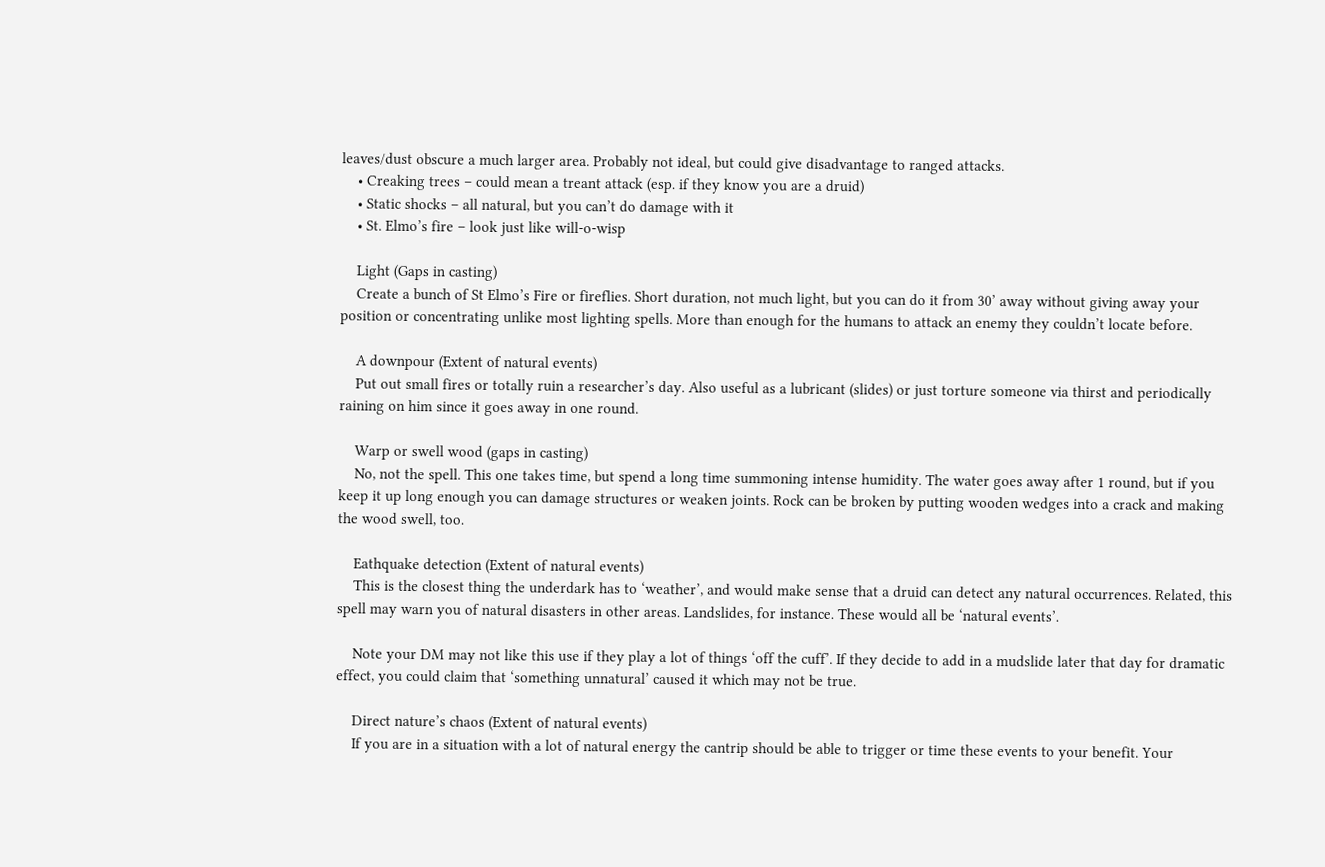leaves/dust obscure a much larger area. Probably not ideal, but could give disadvantage to ranged attacks.
    • Creaking trees – could mean a treant attack (esp. if they know you are a druid)
    • Static shocks – all natural, but you can’t do damage with it
    • St. Elmo’s fire – look just like will-o-wisp

    Light (Gaps in casting)
    Create a bunch of St Elmo’s Fire or fireflies. Short duration, not much light, but you can do it from 30’ away without giving away your position or concentrating unlike most lighting spells. More than enough for the humans to attack an enemy they couldn’t locate before.

    A downpour (Extent of natural events)
    Put out small fires or totally ruin a researcher’s day. Also useful as a lubricant (slides) or just torture someone via thirst and periodically raining on him since it goes away in one round.

    Warp or swell wood (gaps in casting)
    No, not the spell. This one takes time, but spend a long time summoning intense humidity. The water goes away after 1 round, but if you keep it up long enough you can damage structures or weaken joints. Rock can be broken by putting wooden wedges into a crack and making the wood swell, too.

    Eathquake detection (Extent of natural events)
    This is the closest thing the underdark has to ‘weather’, and would make sense that a druid can detect any natural occurrences. Related, this spell may warn you of natural disasters in other areas. Landslides, for instance. These would all be ‘natural events’.

    Note your DM may not like this use if they play a lot of things ‘off the cuff’. If they decide to add in a mudslide later that day for dramatic effect, you could claim that ‘something unnatural’ caused it which may not be true.

    Direct nature’s chaos (Extent of natural events)
    If you are in a situation with a lot of natural energy the cantrip should be able to trigger or time these events to your benefit. Your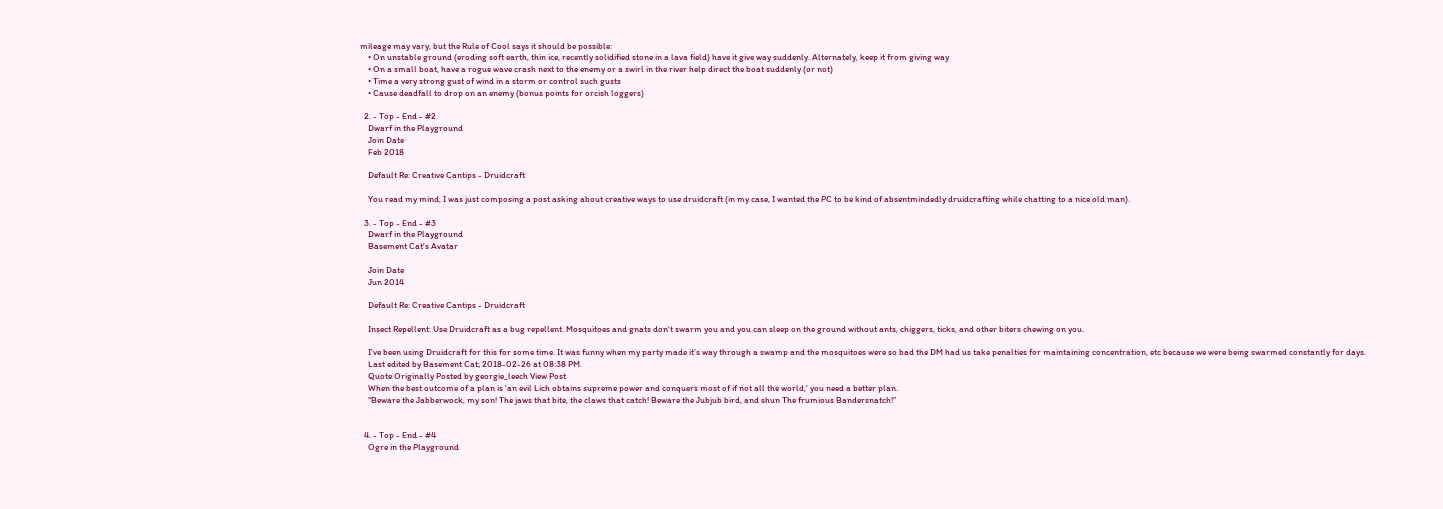mileage may vary, but the Rule of Cool says it should be possible:
    • On unstable ground (eroding soft earth, thin ice, recently solidified stone in a lava field) have it give way suddenly. Alternately, keep it from giving way
    • On a small boat, have a rogue wave crash next to the enemy or a swirl in the river help direct the boat suddenly (or not)
    • Time a very strong gust of wind in a storm or control such gusts
    • Cause deadfall to drop on an enemy (bonus points for orcish loggers)

  2. - Top - End - #2
    Dwarf in the Playground
    Join Date
    Feb 2018

    Default Re: Creative Cantips - Druidcraft

    You read my mind, I was just composing a post asking about creative ways to use druidcraft (in my case, I wanted the PC to be kind of absentmindedly druidcrafting while chatting to a nice old man).

  3. - Top - End - #3
    Dwarf in the Playground
    Basement Cat's Avatar

    Join Date
    Jun 2014

    Default Re: Creative Cantips - Druidcraft

    Insect Repellent: Use Druidcraft as a bug repellent. Mosquitoes and gnats don't swarm you and you can sleep on the ground without ants, chiggers, ticks, and other biters chewing on you.

    I've been using Druidcraft for this for some time. It was funny when my party made it's way through a swamp and the mosquitoes were so bad the DM had us take penalties for maintaining concentration, etc because we were being swarmed constantly for days.
    Last edited by Basement Cat; 2018-02-26 at 08:38 PM.
    Quote Originally Posted by georgie_leech View Post
    When the best outcome of a plan is 'an evil Lich obtains supreme power and conquers most of if not all the world,' you need a better plan.
    “Beware the Jabberwock, my son! The jaws that bite, the claws that catch! Beware the Jubjub bird, and shun The frumious Bandersnatch!”


  4. - Top - End - #4
    Ogre in the Playground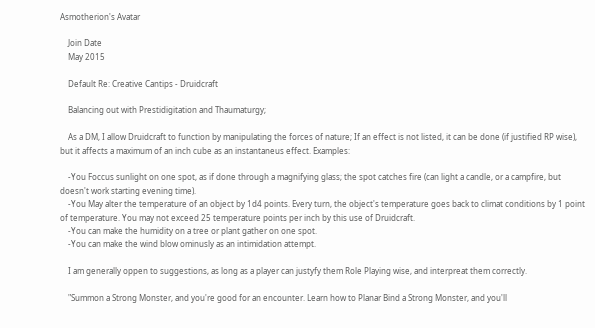Asmotherion's Avatar

    Join Date
    May 2015

    Default Re: Creative Cantips - Druidcraft

    Balancing out with Prestidigitation and Thaumaturgy;

    As a DM, I allow Druidcraft to function by manipulating the forces of nature; If an effect is not listed, it can be done (if justified RP wise), but it affects a maximum of an inch cube as an instantaneus effect. Examples:

    -You Foccus sunlight on one spot, as if done through a magnifying glass; the spot catches fire (can light a candle, or a campfire, but doesn't work starting evening time).
    -You May alter the temperature of an object by 1d4 points. Every turn, the object's temperature goes back to climat conditions by 1 point of temperature. You may not exceed 25 temperature points per inch by this use of Druidcraft.
    -You can make the humidity on a tree or plant gather on one spot.
    -You can make the wind blow ominusly as an intimidation attempt.

    I am generally oppen to suggestions, as long as a player can justyfy them Role Playing wise, and interpreat them correctly.

    "Summon a Strong Monster, and you're good for an encounter. Learn how to Planar Bind a Strong Monster, and you'll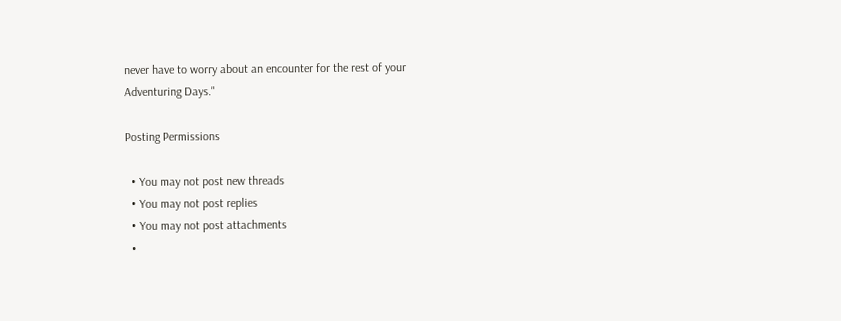never have to worry about an encounter for the rest of your Adventuring Days."

Posting Permissions

  • You may not post new threads
  • You may not post replies
  • You may not post attachments
  •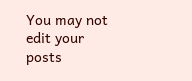You may not edit your posts